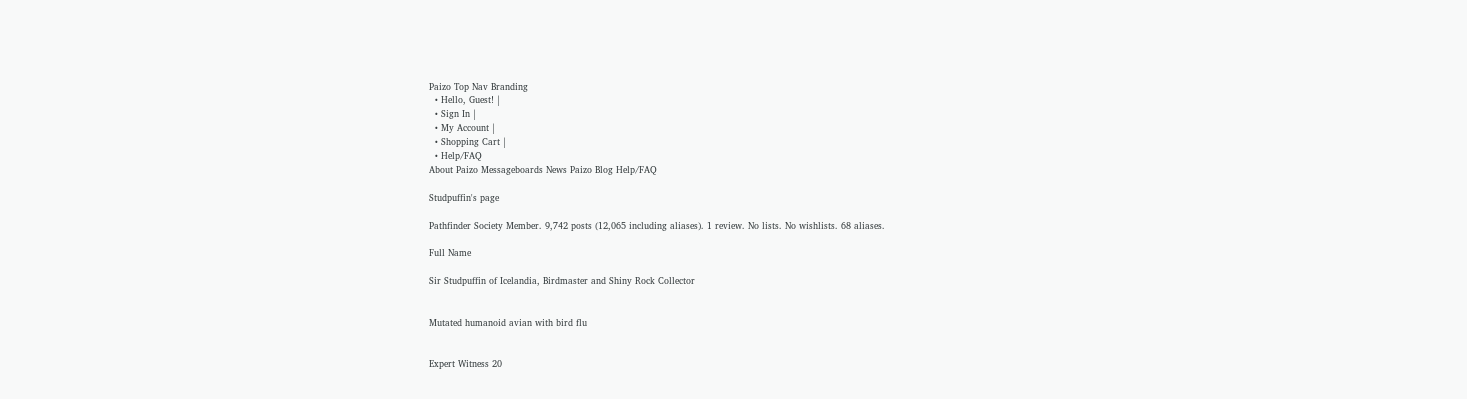Paizo Top Nav Branding
  • Hello, Guest! |
  • Sign In |
  • My Account |
  • Shopping Cart |
  • Help/FAQ
About Paizo Messageboards News Paizo Blog Help/FAQ

Studpuffin's page

Pathfinder Society Member. 9,742 posts (12,065 including aliases). 1 review. No lists. No wishlists. 68 aliases.

Full Name

Sir Studpuffin of Icelandia, Birdmaster and Shiny Rock Collector


Mutated humanoid avian with bird flu


Expert Witness 20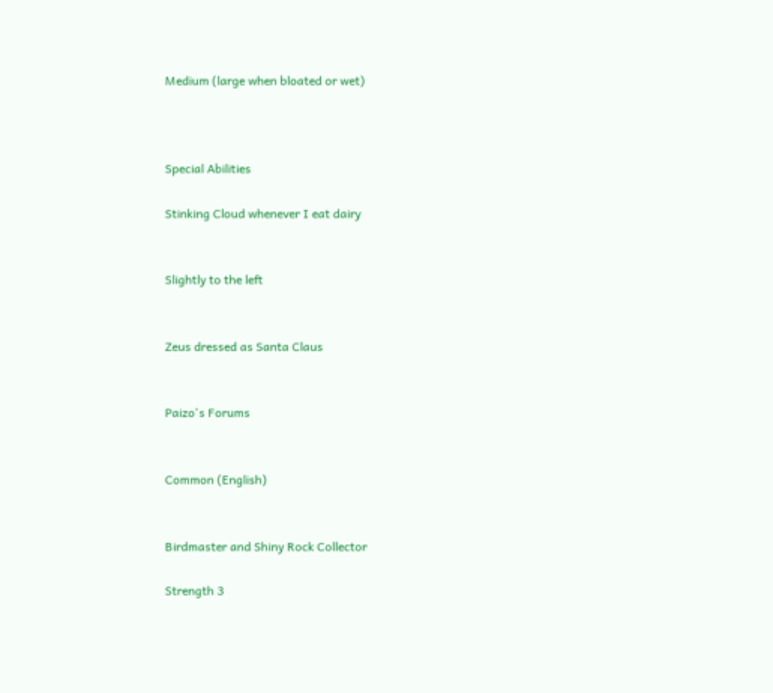Medium (large when bloated or wet)



Special Abilities

Stinking Cloud whenever I eat dairy


Slightly to the left


Zeus dressed as Santa Claus


Paizo's Forums


Common (English)


Birdmaster and Shiny Rock Collector

Strength 3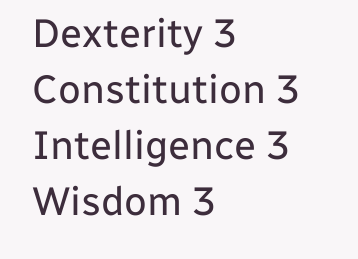Dexterity 3
Constitution 3
Intelligence 3
Wisdom 3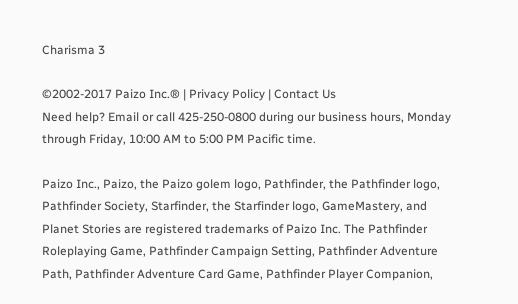Charisma 3

©2002-2017 Paizo Inc.® | Privacy Policy | Contact Us
Need help? Email or call 425-250-0800 during our business hours, Monday through Friday, 10:00 AM to 5:00 PM Pacific time.

Paizo Inc., Paizo, the Paizo golem logo, Pathfinder, the Pathfinder logo, Pathfinder Society, Starfinder, the Starfinder logo, GameMastery, and Planet Stories are registered trademarks of Paizo Inc. The Pathfinder Roleplaying Game, Pathfinder Campaign Setting, Pathfinder Adventure Path, Pathfinder Adventure Card Game, Pathfinder Player Companion,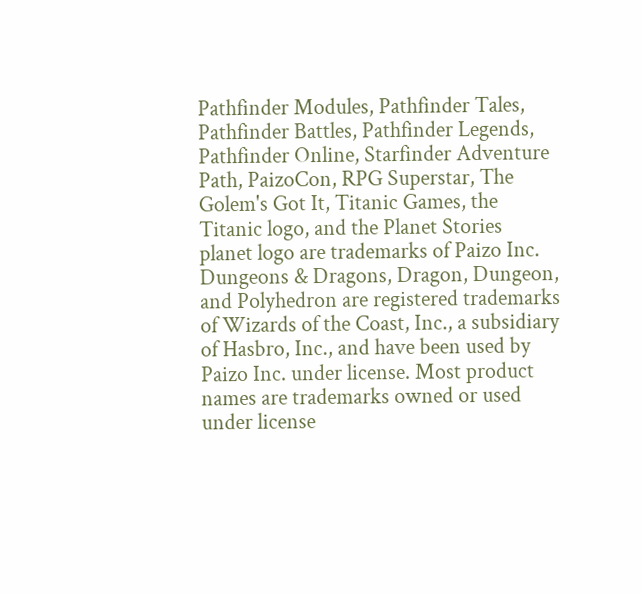Pathfinder Modules, Pathfinder Tales, Pathfinder Battles, Pathfinder Legends, Pathfinder Online, Starfinder Adventure Path, PaizoCon, RPG Superstar, The Golem's Got It, Titanic Games, the Titanic logo, and the Planet Stories planet logo are trademarks of Paizo Inc. Dungeons & Dragons, Dragon, Dungeon, and Polyhedron are registered trademarks of Wizards of the Coast, Inc., a subsidiary of Hasbro, Inc., and have been used by Paizo Inc. under license. Most product names are trademarks owned or used under license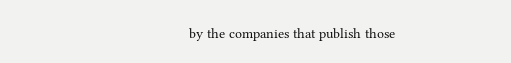by the companies that publish those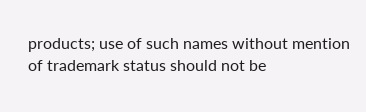products; use of such names without mention of trademark status should not be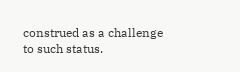construed as a challenge to such status.